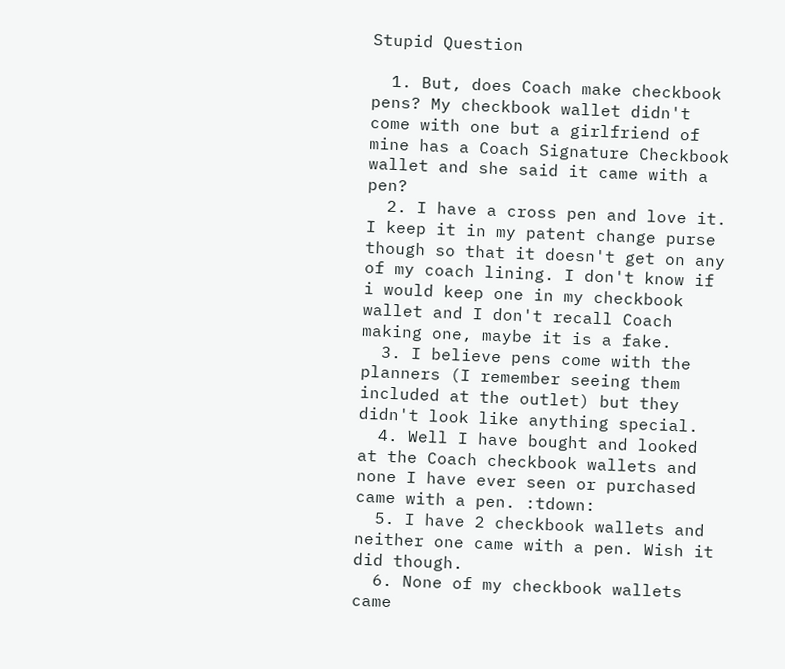Stupid Question

  1. But, does Coach make checkbook pens? My checkbook wallet didn't come with one but a girlfriend of mine has a Coach Signature Checkbook wallet and she said it came with a pen?
  2. I have a cross pen and love it. I keep it in my patent change purse though so that it doesn't get on any of my coach lining. I don't know if i would keep one in my checkbook wallet and I don't recall Coach making one, maybe it is a fake.
  3. I believe pens come with the planners (I remember seeing them included at the outlet) but they didn't look like anything special.
  4. Well I have bought and looked at the Coach checkbook wallets and none I have ever seen or purchased came with a pen. :tdown:
  5. I have 2 checkbook wallets and neither one came with a pen. Wish it did though.
  6. None of my checkbook wallets came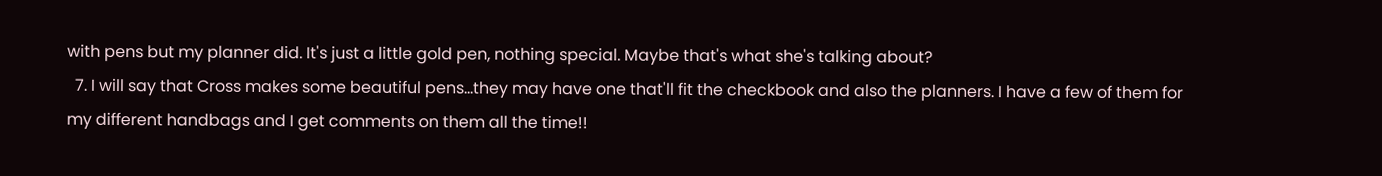with pens but my planner did. It's just a little gold pen, nothing special. Maybe that's what she's talking about?
  7. I will say that Cross makes some beautiful pens...they may have one that'll fit the checkbook and also the planners. I have a few of them for my different handbags and I get comments on them all the time!!